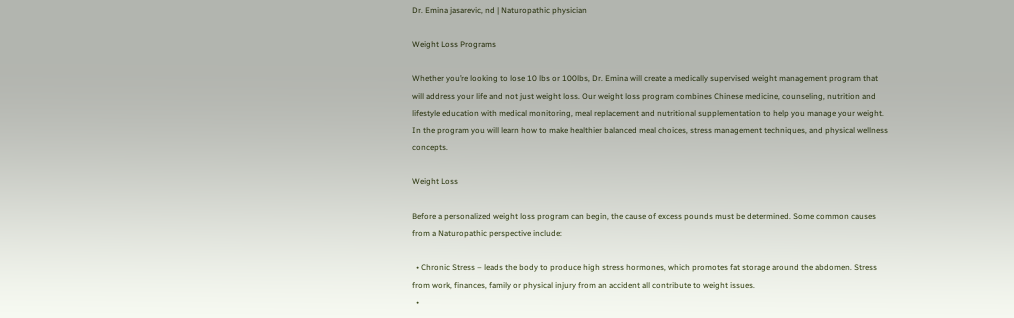Dr. Emina jasarevic, nd | Naturopathic physician

Weight Loss Programs

Whether you’re looking to lose 10 lbs or 100lbs, Dr. Emina will create a medically supervised weight management program that will address your life and not just weight loss. Our weight loss program combines Chinese medicine, counseling, nutrition and lifestyle education with medical monitoring, meal replacement and nutritional supplementation to help you manage your weight. In the program you will learn how to make healthier balanced meal choices, stress management techniques, and physical wellness concepts.

Weight Loss

Before a personalized weight loss program can begin, the cause of excess pounds must be determined. Some common causes from a Naturopathic perspective include:

  • Chronic Stress – leads the body to produce high stress hormones, which promotes fat storage around the abdomen. Stress from work, finances, family or physical injury from an accident all contribute to weight issues.
  •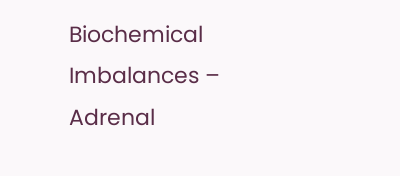Biochemical Imbalances – Adrenal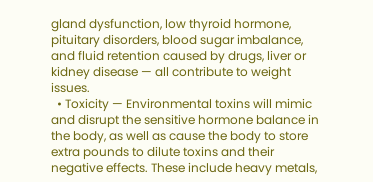gland dysfunction, low thyroid hormone, pituitary disorders, blood sugar imbalance, and fluid retention caused by drugs, liver or kidney disease — all contribute to weight issues.
  • Toxicity — Environmental toxins will mimic and disrupt the sensitive hormone balance in the body, as well as cause the body to store extra pounds to dilute toxins and their negative effects. These include heavy metals,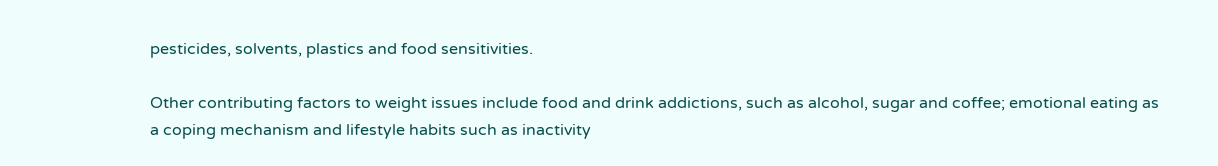pesticides, solvents, plastics and food sensitivities.

Other contributing factors to weight issues include food and drink addictions, such as alcohol, sugar and coffee; emotional eating as a coping mechanism and lifestyle habits such as inactivity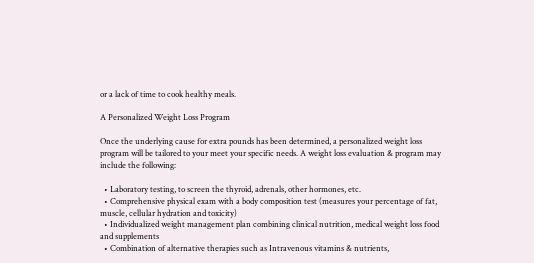or a lack of time to cook healthy meals.

A Personalized Weight Loss Program

Once the underlying cause for extra pounds has been determined, a personalized weight loss program will be tailored to your meet your specific needs. A weight loss evaluation & program may include the following:

  • Laboratory testing, to screen the thyroid, adrenals, other hormones, etc.
  • Comprehensive physical exam with a body composition test (measures your percentage of fat, muscle, cellular hydration and toxicity)
  • Individualized weight management plan combining clinical nutrition, medical weight loss food and supplements
  • Combination of alternative therapies such as Intravenous vitamins & nutrients,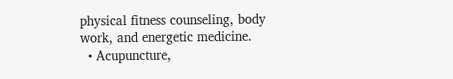physical fitness counseling, body work, and energetic medicine.
  • Acupuncture,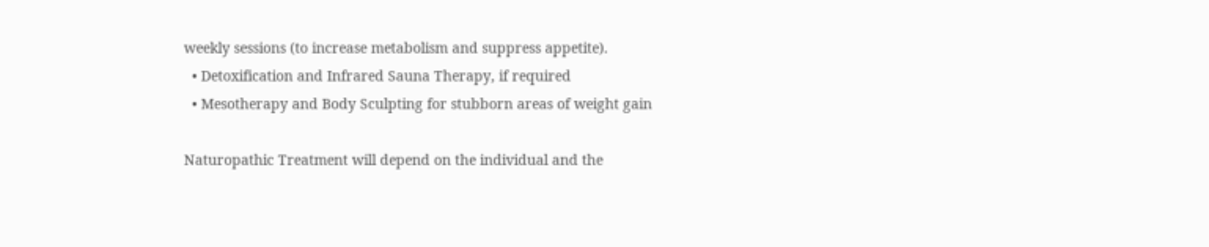weekly sessions (to increase metabolism and suppress appetite).
  • Detoxification and Infrared Sauna Therapy, if required
  • Mesotherapy and Body Sculpting for stubborn areas of weight gain

Naturopathic Treatment will depend on the individual and the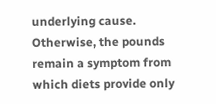underlying cause. Otherwise, the pounds remain a symptom from which diets provide only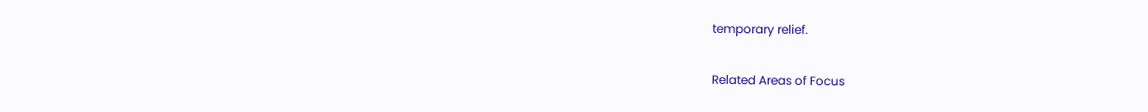temporary relief.

Related Areas of Focus